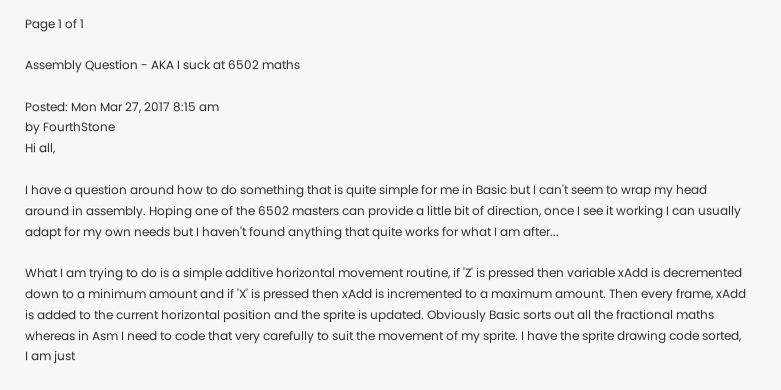Page 1 of 1

Assembly Question - AKA I suck at 6502 maths

Posted: Mon Mar 27, 2017 8:15 am
by FourthStone
Hi all,

I have a question around how to do something that is quite simple for me in Basic but I can't seem to wrap my head around in assembly. Hoping one of the 6502 masters can provide a little bit of direction, once I see it working I can usually adapt for my own needs but I haven't found anything that quite works for what I am after...

What I am trying to do is a simple additive horizontal movement routine, if 'Z' is pressed then variable xAdd is decremented down to a minimum amount and if 'X' is pressed then xAdd is incremented to a maximum amount. Then every frame, xAdd is added to the current horizontal position and the sprite is updated. Obviously Basic sorts out all the fractional maths whereas in Asm I need to code that very carefully to suit the movement of my sprite. I have the sprite drawing code sorted, I am just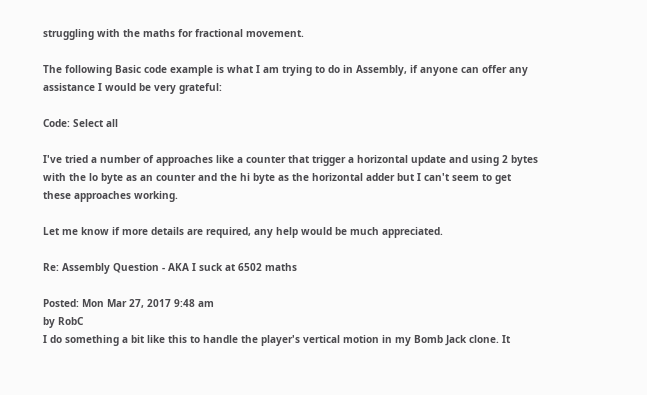struggling with the maths for fractional movement.

The following Basic code example is what I am trying to do in Assembly, if anyone can offer any assistance I would be very grateful:

Code: Select all

I've tried a number of approaches like a counter that trigger a horizontal update and using 2 bytes with the lo byte as an counter and the hi byte as the horizontal adder but I can't seem to get these approaches working.

Let me know if more details are required, any help would be much appreciated.

Re: Assembly Question - AKA I suck at 6502 maths

Posted: Mon Mar 27, 2017 9:48 am
by RobC
I do something a bit like this to handle the player's vertical motion in my Bomb Jack clone. It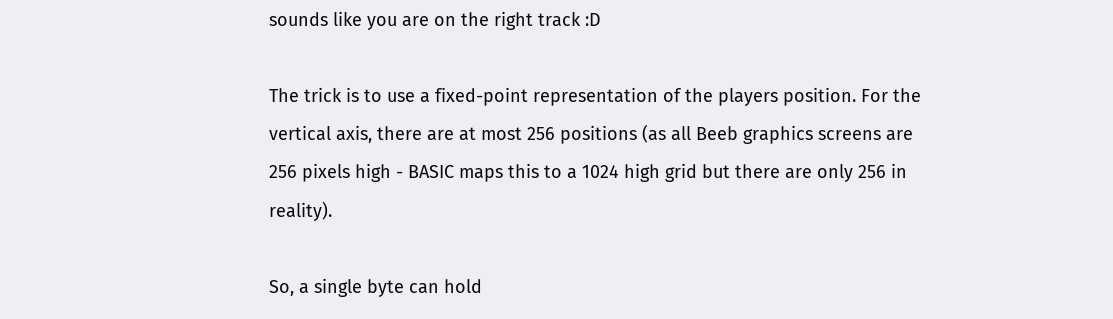sounds like you are on the right track :D

The trick is to use a fixed-point representation of the players position. For the vertical axis, there are at most 256 positions (as all Beeb graphics screens are 256 pixels high - BASIC maps this to a 1024 high grid but there are only 256 in reality).

So, a single byte can hold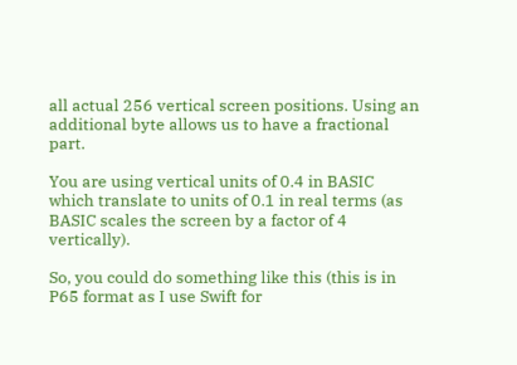all actual 256 vertical screen positions. Using an additional byte allows us to have a fractional part.

You are using vertical units of 0.4 in BASIC which translate to units of 0.1 in real terms (as BASIC scales the screen by a factor of 4 vertically).

So, you could do something like this (this is in P65 format as I use Swift for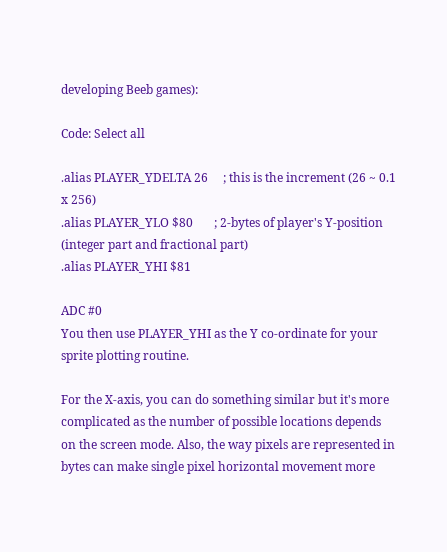developing Beeb games):

Code: Select all

.alias PLAYER_YDELTA 26     ; this is the increment (26 ~ 0.1 x 256)
.alias PLAYER_YLO $80       ; 2-bytes of player's Y-position (integer part and fractional part)
.alias PLAYER_YHI $81

ADC #0
You then use PLAYER_YHI as the Y co-ordinate for your sprite plotting routine.

For the X-axis, you can do something similar but it's more complicated as the number of possible locations depends on the screen mode. Also, the way pixels are represented in bytes can make single pixel horizontal movement more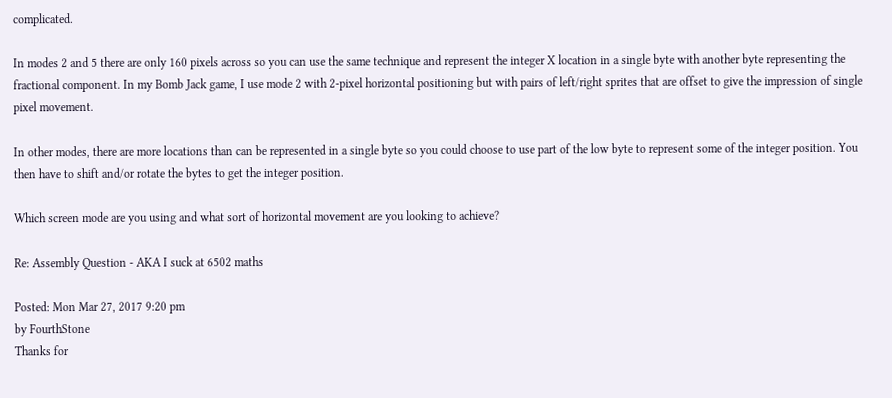complicated.

In modes 2 and 5 there are only 160 pixels across so you can use the same technique and represent the integer X location in a single byte with another byte representing the fractional component. In my Bomb Jack game, I use mode 2 with 2-pixel horizontal positioning but with pairs of left/right sprites that are offset to give the impression of single pixel movement.

In other modes, there are more locations than can be represented in a single byte so you could choose to use part of the low byte to represent some of the integer position. You then have to shift and/or rotate the bytes to get the integer position.

Which screen mode are you using and what sort of horizontal movement are you looking to achieve?

Re: Assembly Question - AKA I suck at 6502 maths

Posted: Mon Mar 27, 2017 9:20 pm
by FourthStone
Thanks for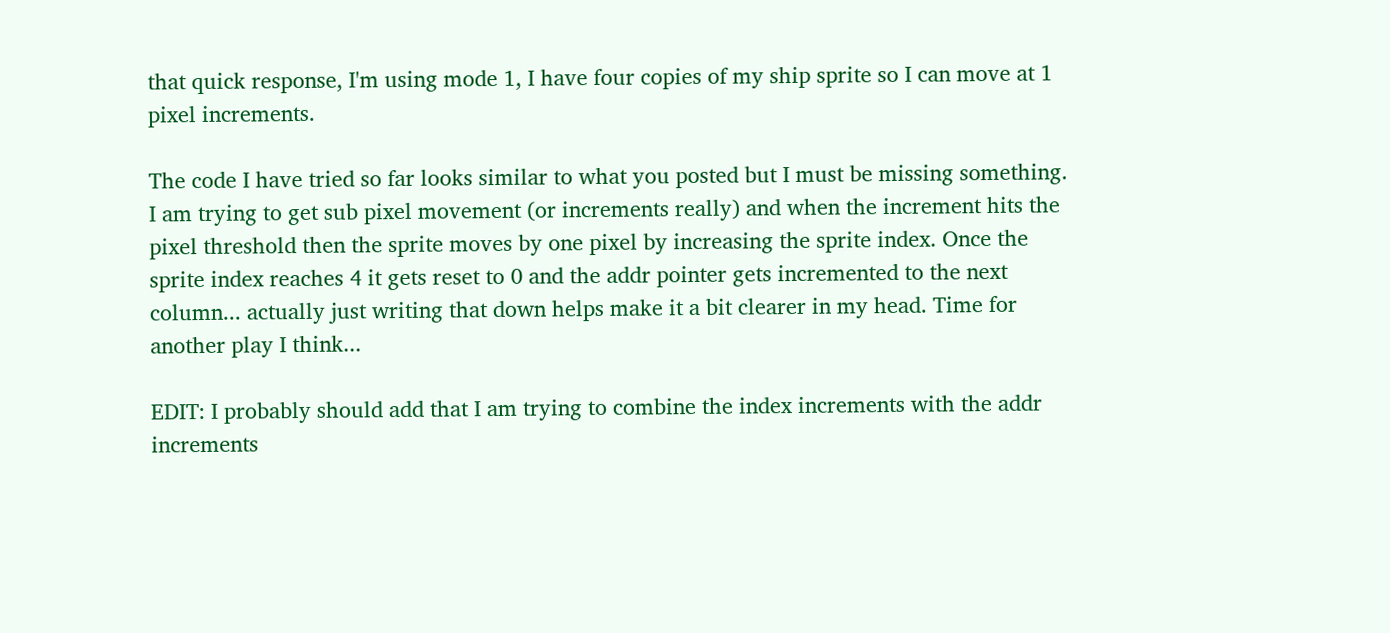that quick response, I'm using mode 1, I have four copies of my ship sprite so I can move at 1 pixel increments.

The code I have tried so far looks similar to what you posted but I must be missing something. I am trying to get sub pixel movement (or increments really) and when the increment hits the pixel threshold then the sprite moves by one pixel by increasing the sprite index. Once the sprite index reaches 4 it gets reset to 0 and the addr pointer gets incremented to the next column... actually just writing that down helps make it a bit clearer in my head. Time for another play I think...

EDIT: I probably should add that I am trying to combine the index increments with the addr increments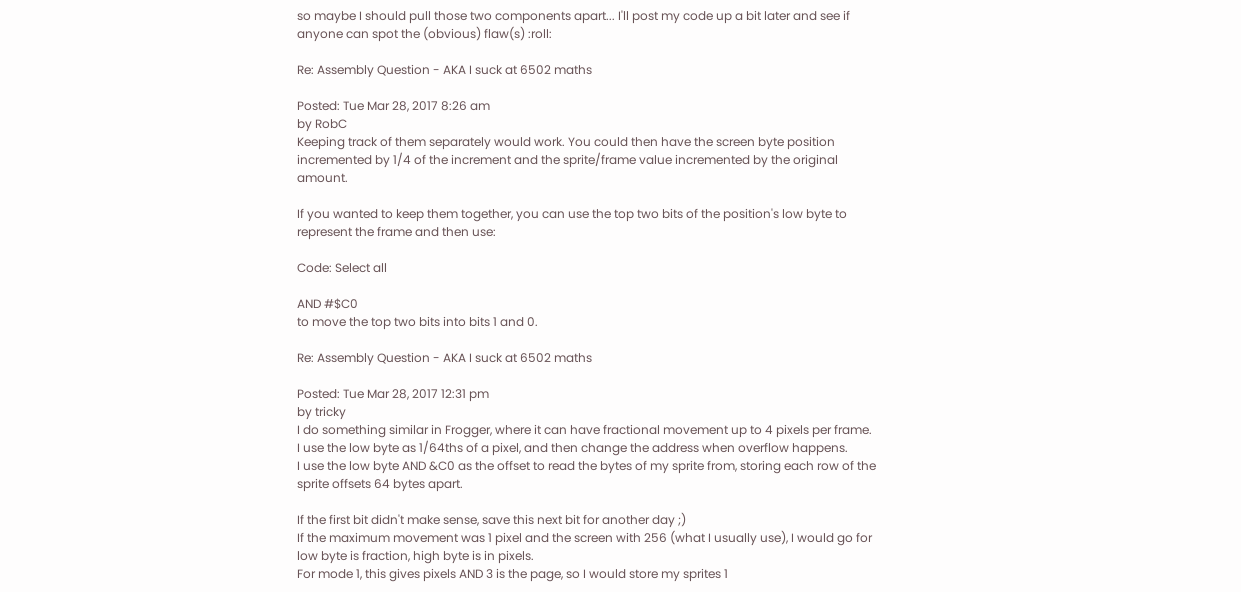so maybe I should pull those two components apart... I'll post my code up a bit later and see if anyone can spot the (obvious) flaw(s) :roll:

Re: Assembly Question - AKA I suck at 6502 maths

Posted: Tue Mar 28, 2017 8:26 am
by RobC
Keeping track of them separately would work. You could then have the screen byte position incremented by 1/4 of the increment and the sprite/frame value incremented by the original amount.

If you wanted to keep them together, you can use the top two bits of the position's low byte to represent the frame and then use:

Code: Select all

AND #$C0
to move the top two bits into bits 1 and 0.

Re: Assembly Question - AKA I suck at 6502 maths

Posted: Tue Mar 28, 2017 12:31 pm
by tricky
I do something similar in Frogger, where it can have fractional movement up to 4 pixels per frame.
I use the low byte as 1/64ths of a pixel, and then change the address when overflow happens.
I use the low byte AND &C0 as the offset to read the bytes of my sprite from, storing each row of the sprite offsets 64 bytes apart.

If the first bit didn't make sense, save this next bit for another day ;)
If the maximum movement was 1 pixel and the screen with 256 (what I usually use), I would go for low byte is fraction, high byte is in pixels.
For mode 1, this gives pixels AND 3 is the page, so I would store my sprites 1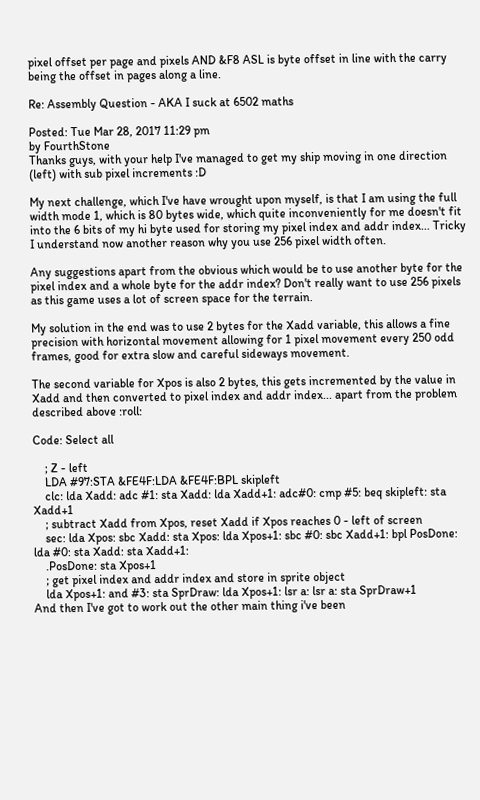pixel offset per page and pixels AND &F8 ASL is byte offset in line with the carry being the offset in pages along a line.

Re: Assembly Question - AKA I suck at 6502 maths

Posted: Tue Mar 28, 2017 11:29 pm
by FourthStone
Thanks guys, with your help I've managed to get my ship moving in one direction (left) with sub pixel increments :D

My next challenge, which I've have wrought upon myself, is that I am using the full width mode 1, which is 80 bytes wide, which quite inconveniently for me doesn't fit into the 6 bits of my hi byte used for storing my pixel index and addr index... Tricky I understand now another reason why you use 256 pixel width often.

Any suggestions apart from the obvious which would be to use another byte for the pixel index and a whole byte for the addr index? Don't really want to use 256 pixels as this game uses a lot of screen space for the terrain.

My solution in the end was to use 2 bytes for the Xadd variable, this allows a fine precision with horizontal movement allowing for 1 pixel movement every 250 odd frames, good for extra slow and careful sideways movement.

The second variable for Xpos is also 2 bytes, this gets incremented by the value in Xadd and then converted to pixel index and addr index... apart from the problem described above :roll:

Code: Select all

    ; Z - left
    LDA #97:STA &FE4F:LDA &FE4F:BPL skipleft
    clc: lda Xadd: adc #1: sta Xadd: lda Xadd+1: adc#0: cmp #5: beq skipleft: sta Xadd+1
    ; subtract Xadd from Xpos, reset Xadd if Xpos reaches 0 - left of screen
    sec: lda Xpos: sbc Xadd: sta Xpos: lda Xpos+1: sbc #0: sbc Xadd+1: bpl PosDone: lda #0: sta Xadd: sta Xadd+1:
    .PosDone: sta Xpos+1
    ; get pixel index and addr index and store in sprite object
    lda Xpos+1: and #3: sta SprDraw: lda Xpos+1: lsr a: lsr a: sta SprDraw+1
And then I've got to work out the other main thing i've been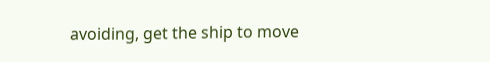avoiding, get the ship to move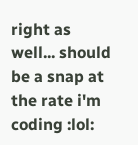right as well... should be a snap at the rate i'm coding :lol: